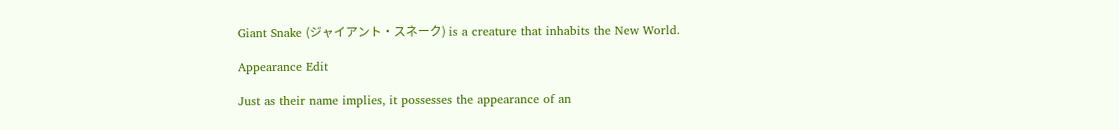Giant Snake (ジャイアント・スネーク) is a creature that inhabits the New World.

Appearance Edit

Just as their name implies, it possesses the appearance of an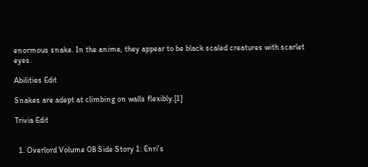enormous snake. In the anime, they appear to be black scaled creatures with scarlet eyes.

Abilities Edit

Snakes are adept at climbing on walls flexibly.[1]

Trivia Edit


  1. Overlord Volume 08 Side Story 1: Enri's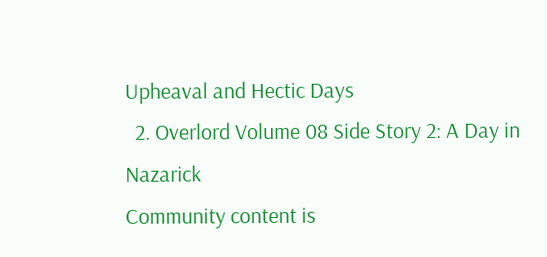Upheaval and Hectic Days
  2. Overlord Volume 08 Side Story 2: A Day in Nazarick
Community content is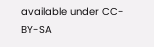available under CC-BY-SA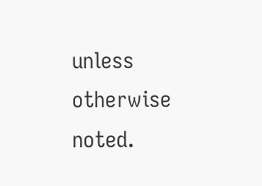unless otherwise noted.